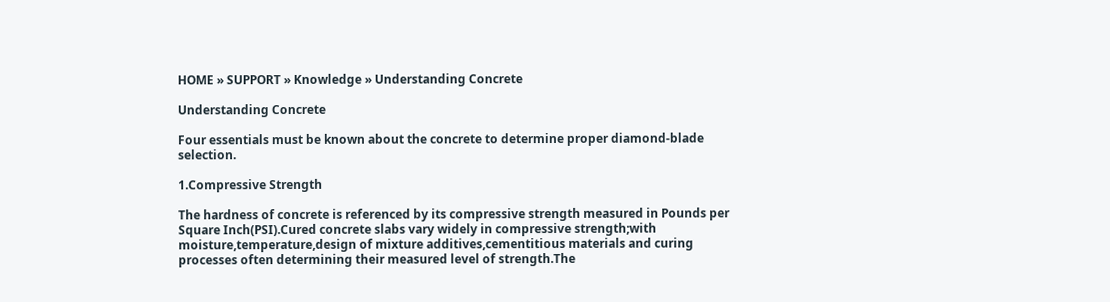HOME » SUPPORT » Knowledge » Understanding Concrete

Understanding Concrete

Four essentials must be known about the concrete to determine proper diamond-blade selection.

1.Compressive Strength

The hardness of concrete is referenced by its compressive strength measured in Pounds per Square Inch(PSI).Cured concrete slabs vary widely in compressive strength;with moisture,temperature,design of mixture additives,cementitious materials and curing processes often determining their measured level of strength.The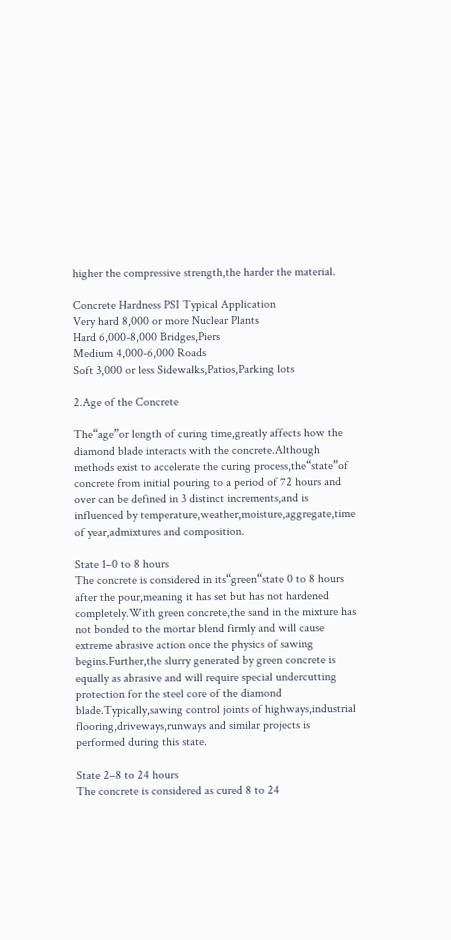higher the compressive strength,the harder the material.

Concrete Hardness PSI Typical Application
Very hard 8,000 or more Nuclear Plants
Hard 6,000-8,000 Bridges,Piers
Medium 4,000-6,000 Roads
Soft 3,000 or less Sidewalks,Patios,Parking lots

2.Age of the Concrete

The“age”or length of curing time,greatly affects how the diamond blade interacts with the concrete.Although methods exist to accelerate the curing process,the“state”of concrete from initial pouring to a period of 72 hours and over can be defined in 3 distinct increments,and is influenced by temperature,weather,moisture,aggregate,time of year,admixtures and composition.

State 1–0 to 8 hours
The concrete is considered in its“green“state 0 to 8 hours after the pour,meaning it has set but has not hardened completely.With green concrete,the sand in the mixture has not bonded to the mortar blend firmly and will cause extreme abrasive action once the physics of sawing begins.Further,the slurry generated by green concrete is equally as abrasive and will require special undercutting protection for the steel core of the diamond blade.Typically,sawing control joints of highways,industrial flooring,driveways,runways and similar projects is performed during this state.

State 2–8 to 24 hours
The concrete is considered as cured 8 to 24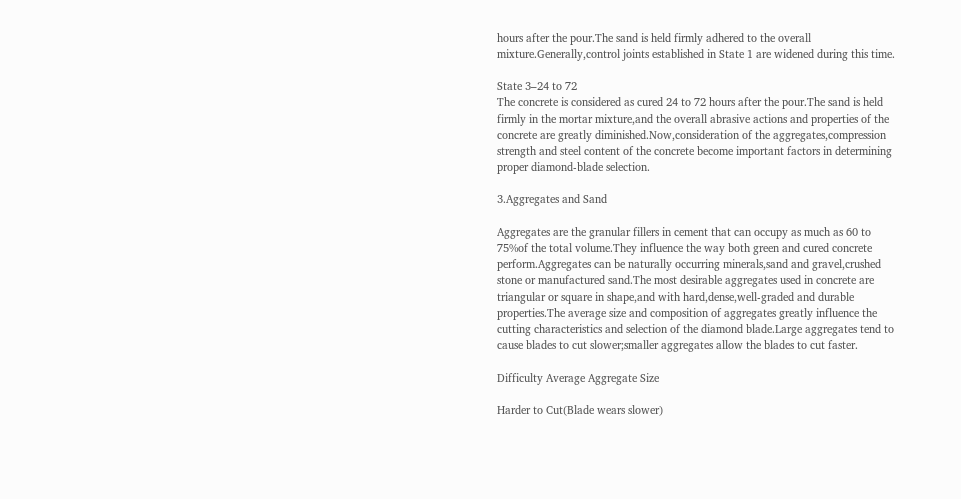hours after the pour.The sand is held firmly adhered to the overall mixture.Generally,control joints established in State 1 are widened during this time.

State 3–24 to 72
The concrete is considered as cured 24 to 72 hours after the pour.The sand is held firmly in the mortar mixture,and the overall abrasive actions and properties of the concrete are greatly diminished.Now,consideration of the aggregates,compression strength and steel content of the concrete become important factors in determining proper diamond-blade selection.

3.Aggregates and Sand

Aggregates are the granular fillers in cement that can occupy as much as 60 to 75%of the total volume.They influence the way both green and cured concrete perform.Aggregates can be naturally occurring minerals,sand and gravel,crushed stone or manufactured sand.The most desirable aggregates used in concrete are triangular or square in shape,and with hard,dense,well-graded and durable properties.The average size and composition of aggregates greatly influence the cutting characteristics and selection of the diamond blade.Large aggregates tend to cause blades to cut slower;smaller aggregates allow the blades to cut faster.

Difficulty Average Aggregate Size

Harder to Cut(Blade wears slower)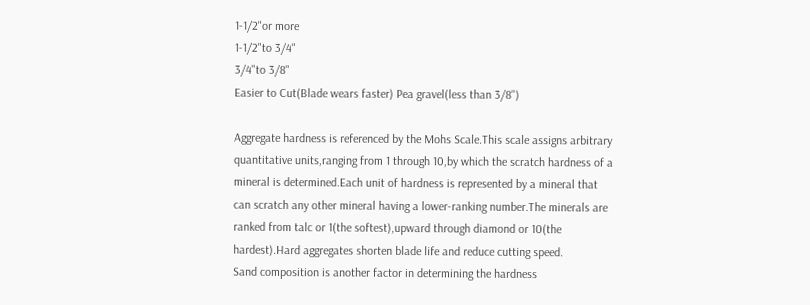1-1/2"or more
1-1/2"to 3/4"
3/4"to 3/8"
Easier to Cut(Blade wears faster) Pea gravel(less than 3/8")

Aggregate hardness is referenced by the Mohs Scale.This scale assigns arbitrary quantitative units,ranging from 1 through 10,by which the scratch hardness of a mineral is determined.Each unit of hardness is represented by a mineral that can scratch any other mineral having a lower-ranking number.The minerals are ranked from talc or 1(the softest),upward through diamond or 10(the hardest).Hard aggregates shorten blade life and reduce cutting speed.
Sand composition is another factor in determining the hardness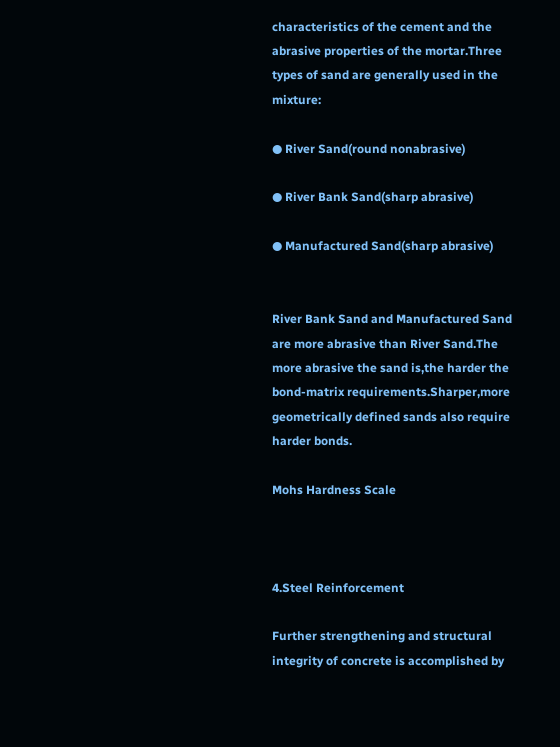characteristics of the cement and the abrasive properties of the mortar.Three types of sand are generally used in the mixture:

● River Sand(round nonabrasive)

● River Bank Sand(sharp abrasive)

● Manufactured Sand(sharp abrasive)


River Bank Sand and Manufactured Sand are more abrasive than River Sand.The more abrasive the sand is,the harder the bond-matrix requirements.Sharper,more geometrically defined sands also require harder bonds.

Mohs Hardness Scale



4.Steel Reinforcement

Further strengthening and structural integrity of concrete is accomplished by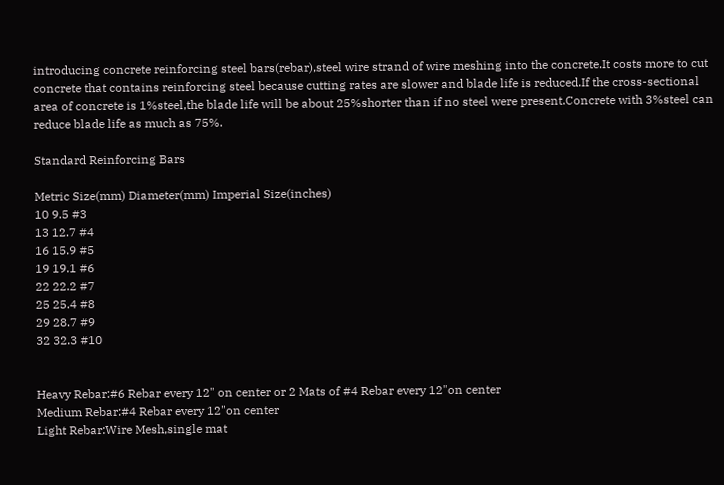introducing concrete reinforcing steel bars(rebar),steel wire strand of wire meshing into the concrete.It costs more to cut concrete that contains reinforcing steel because cutting rates are slower and blade life is reduced.If the cross-sectional area of concrete is 1%steel,the blade life will be about 25%shorter than if no steel were present.Concrete with 3%steel can reduce blade life as much as 75%.

Standard Reinforcing Bars

Metric Size(mm) Diameter(mm) Imperial Size(inches)
10 9.5 #3
13 12.7 #4
16 15.9 #5
19 19.1 #6
22 22.2 #7
25 25.4 #8
29 28.7 #9
32 32.3 #10


Heavy Rebar:#6 Rebar every 12" on center or 2 Mats of #4 Rebar every 12"on center
Medium Rebar:#4 Rebar every 12"on center
Light Rebar:Wire Mesh,single mat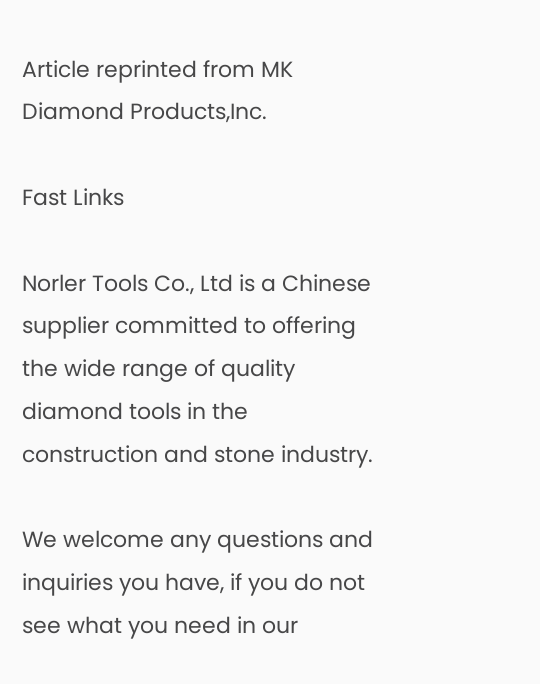Article reprinted from MK Diamond Products,Inc.

Fast Links

Norler Tools Co., Ltd is a Chinese supplier committed to offering the wide range of quality diamond tools in the construction and stone industry.

We welcome any questions and inquiries you have, if you do not see what you need in our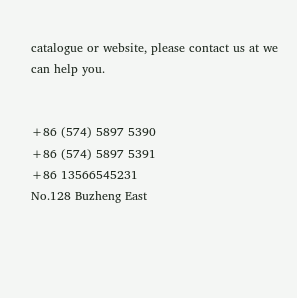catalogue or website, please contact us at we can help you.


+86 (574) 5897 5390
+86 (574) 5897 5391
+86 13566545231
No.128 Buzheng East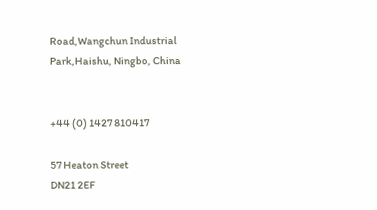Road,Wangchun Industrial Park,Haishu, Ningbo, China


+44 (0) 1427 810417

57 Heaton Street
DN21 2EF